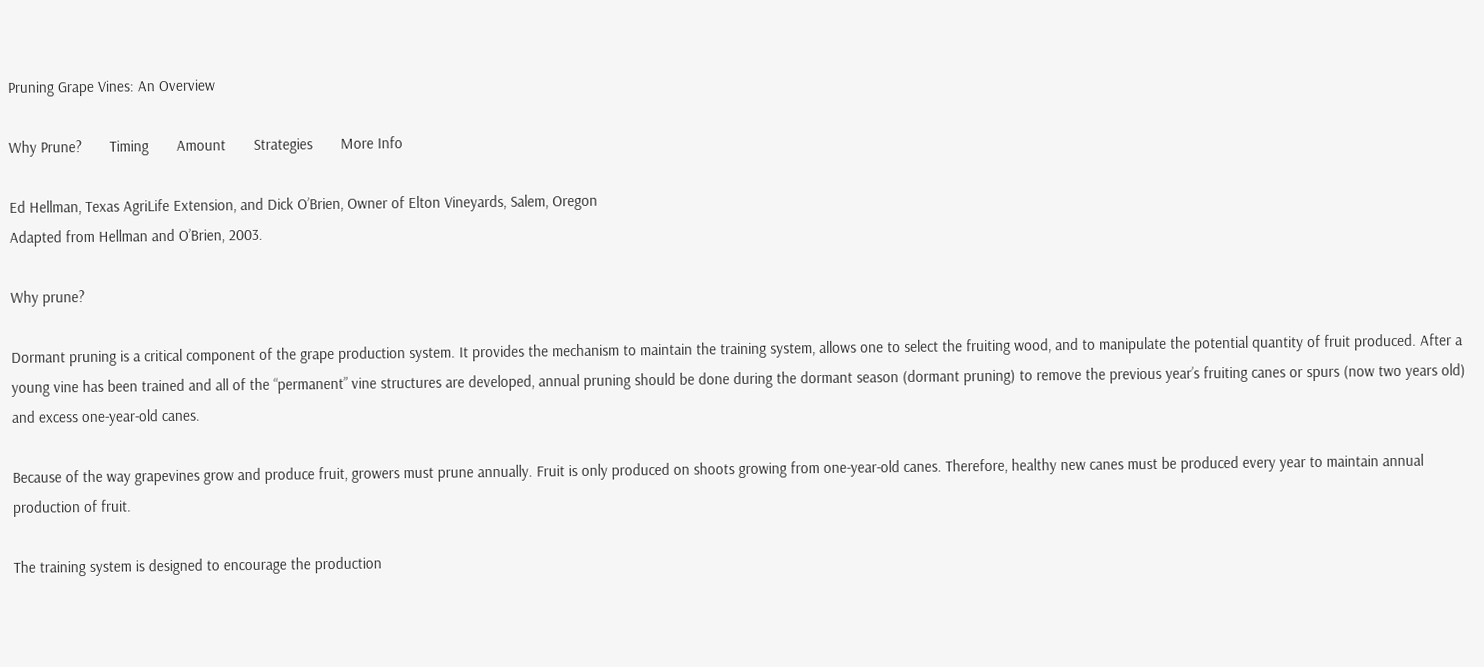Pruning Grape Vines: An Overview

Why Prune?       Timing       Amount       Strategies       More Info

Ed Hellman, Texas AgriLife Extension, and Dick O’Brien, Owner of Elton Vineyards, Salem, Oregon
Adapted from Hellman and O’Brien, 2003.

Why prune?

Dormant pruning is a critical component of the grape production system. It provides the mechanism to maintain the training system, allows one to select the fruiting wood, and to manipulate the potential quantity of fruit produced. After a young vine has been trained and all of the “permanent” vine structures are developed, annual pruning should be done during the dormant season (dormant pruning) to remove the previous year’s fruiting canes or spurs (now two years old) and excess one-year-old canes.

Because of the way grapevines grow and produce fruit, growers must prune annually. Fruit is only produced on shoots growing from one-year-old canes. Therefore, healthy new canes must be produced every year to maintain annual production of fruit.

The training system is designed to encourage the production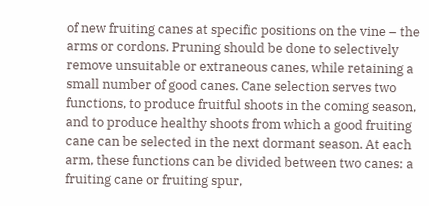of new fruiting canes at specific positions on the vine – the arms or cordons. Pruning should be done to selectively remove unsuitable or extraneous canes, while retaining a small number of good canes. Cane selection serves two functions, to produce fruitful shoots in the coming season, and to produce healthy shoots from which a good fruiting cane can be selected in the next dormant season. At each arm, these functions can be divided between two canes: a fruiting cane or fruiting spur,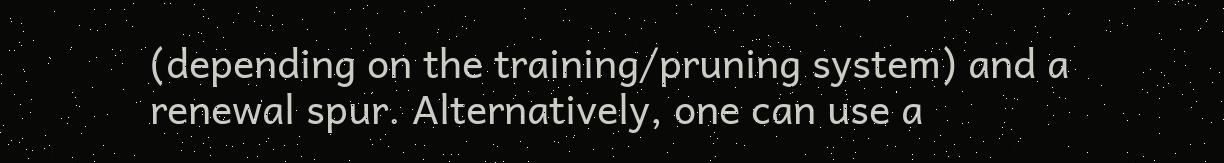(depending on the training/pruning system) and a renewal spur. Alternatively, one can use a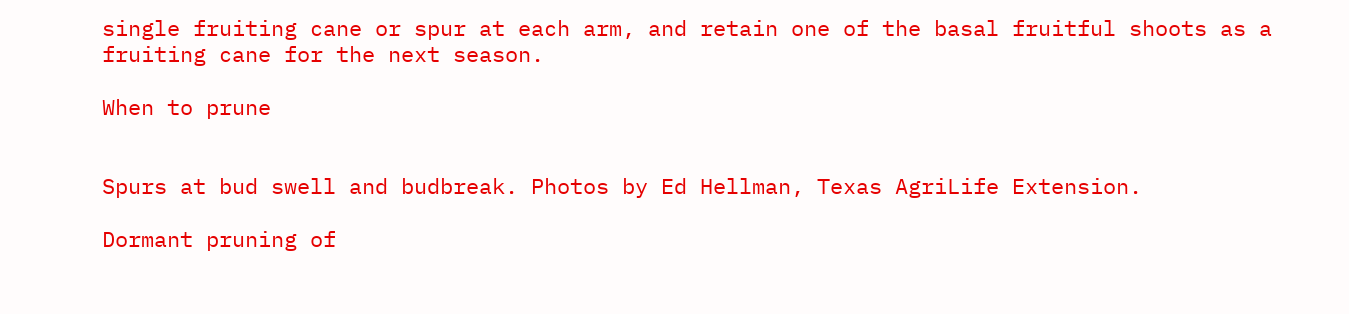single fruiting cane or spur at each arm, and retain one of the basal fruitful shoots as a fruiting cane for the next season.

When to prune


Spurs at bud swell and budbreak. Photos by Ed Hellman, Texas AgriLife Extension.

Dormant pruning of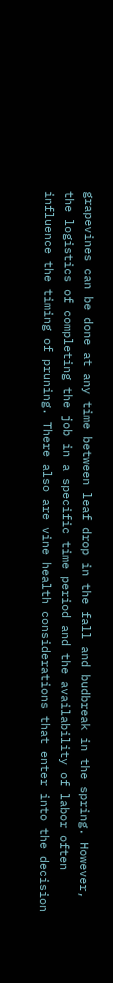grapevines can be done at any time between leaf drop in the fall and budbreak in the spring. However, the logistics of completing the job in a specific time period and the availability of labor often influence the timing of pruning. There also are vine health considerations that enter into the decision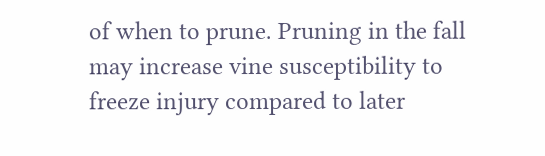of when to prune. Pruning in the fall may increase vine susceptibility to freeze injury compared to later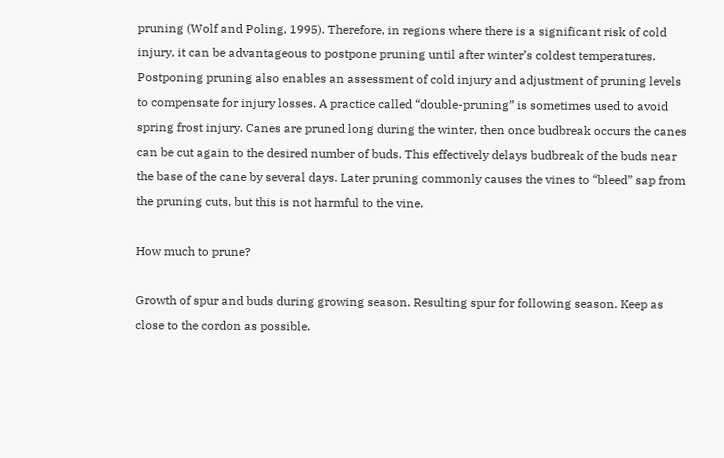pruning (Wolf and Poling, 1995). Therefore, in regions where there is a significant risk of cold injury, it can be advantageous to postpone pruning until after winter’s coldest temperatures. Postponing pruning also enables an assessment of cold injury and adjustment of pruning levels to compensate for injury losses. A practice called “double-pruning” is sometimes used to avoid spring frost injury. Canes are pruned long during the winter, then once budbreak occurs the canes can be cut again to the desired number of buds. This effectively delays budbreak of the buds near the base of the cane by several days. Later pruning commonly causes the vines to “bleed” sap from the pruning cuts, but this is not harmful to the vine.

How much to prune?

Growth of spur and buds during growing season. Resulting spur for following season. Keep as close to the cordon as possible.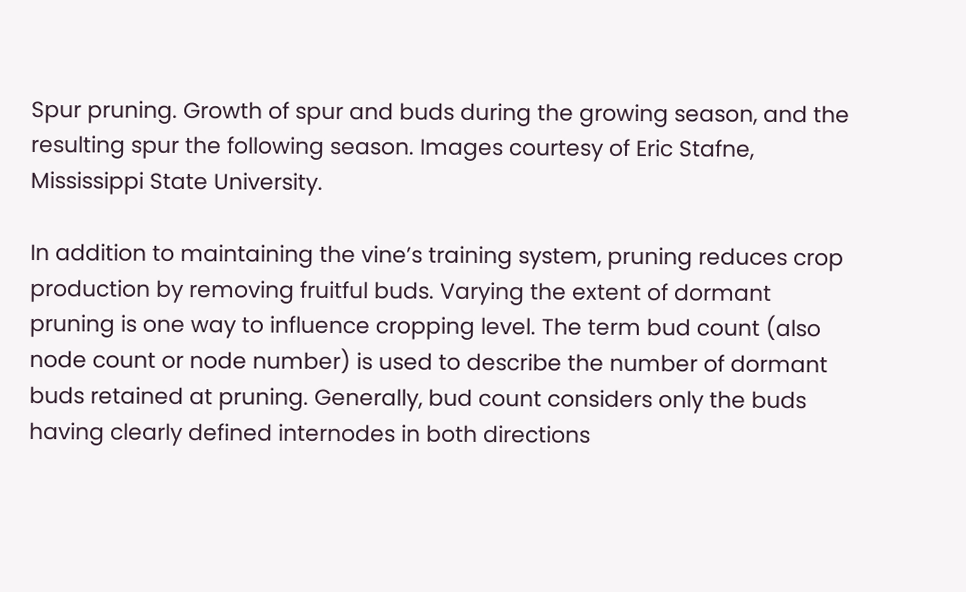Spur pruning. Growth of spur and buds during the growing season, and the resulting spur the following season. Images courtesy of Eric Stafne, Mississippi State University.

In addition to maintaining the vine’s training system, pruning reduces crop production by removing fruitful buds. Varying the extent of dormant pruning is one way to influence cropping level. The term bud count (also node count or node number) is used to describe the number of dormant buds retained at pruning. Generally, bud count considers only the buds having clearly defined internodes in both directions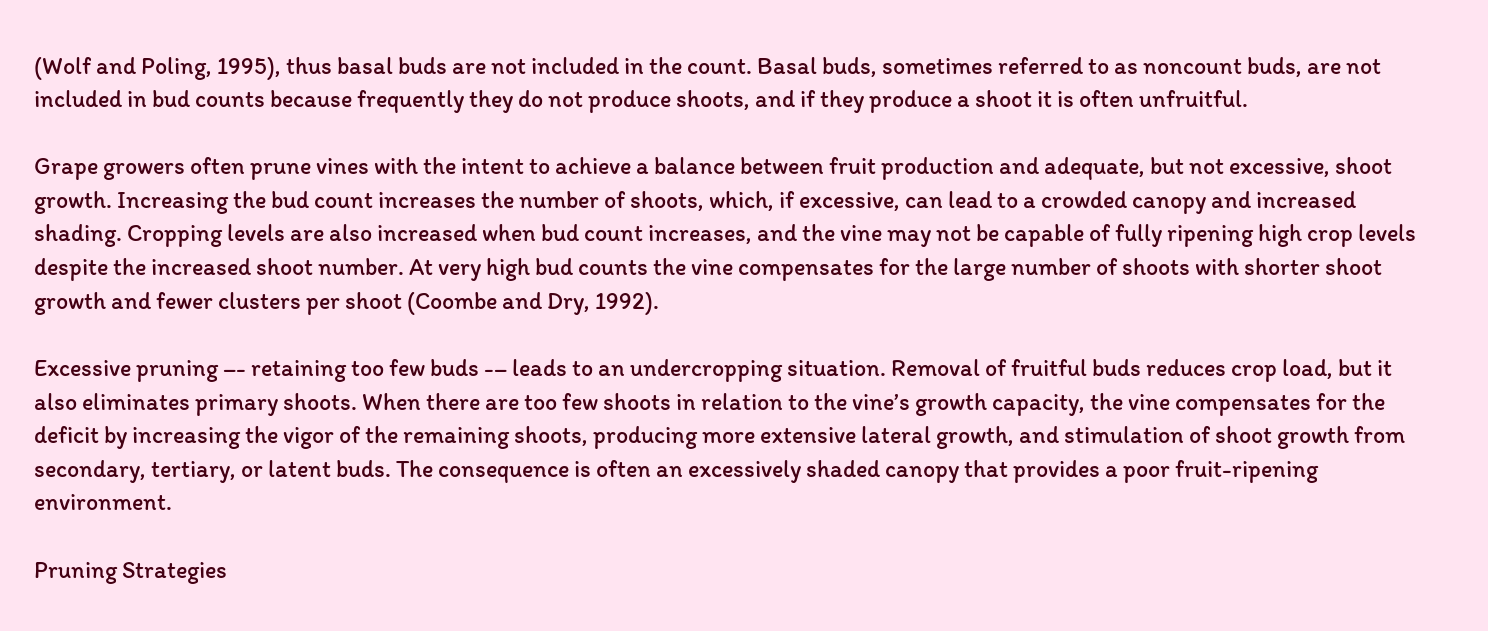(Wolf and Poling, 1995), thus basal buds are not included in the count. Basal buds, sometimes referred to as noncount buds, are not included in bud counts because frequently they do not produce shoots, and if they produce a shoot it is often unfruitful.

Grape growers often prune vines with the intent to achieve a balance between fruit production and adequate, but not excessive, shoot growth. Increasing the bud count increases the number of shoots, which, if excessive, can lead to a crowded canopy and increased shading. Cropping levels are also increased when bud count increases, and the vine may not be capable of fully ripening high crop levels despite the increased shoot number. At very high bud counts the vine compensates for the large number of shoots with shorter shoot growth and fewer clusters per shoot (Coombe and Dry, 1992).

Excessive pruning –- retaining too few buds -– leads to an undercropping situation. Removal of fruitful buds reduces crop load, but it also eliminates primary shoots. When there are too few shoots in relation to the vine’s growth capacity, the vine compensates for the deficit by increasing the vigor of the remaining shoots, producing more extensive lateral growth, and stimulation of shoot growth from secondary, tertiary, or latent buds. The consequence is often an excessively shaded canopy that provides a poor fruit-ripening environment.

Pruning Strategies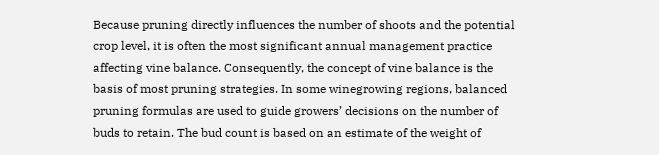Because pruning directly influences the number of shoots and the potential crop level, it is often the most significant annual management practice affecting vine balance. Consequently, the concept of vine balance is the basis of most pruning strategies. In some winegrowing regions, balanced pruning formulas are used to guide growers’ decisions on the number of buds to retain. The bud count is based on an estimate of the weight of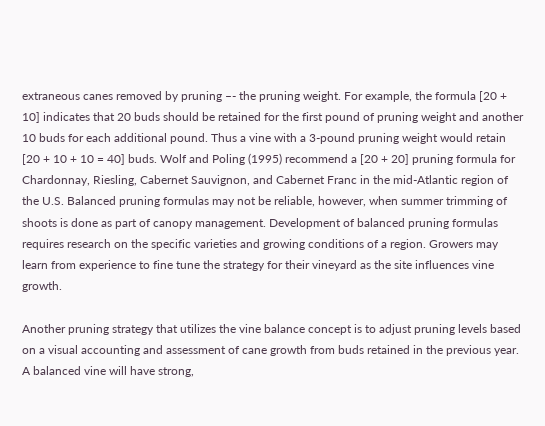extraneous canes removed by pruning –- the pruning weight. For example, the formula [20 + 10] indicates that 20 buds should be retained for the first pound of pruning weight and another 10 buds for each additional pound. Thus a vine with a 3-pound pruning weight would retain [20 + 10 + 10 = 40] buds. Wolf and Poling (1995) recommend a [20 + 20] pruning formula for Chardonnay, Riesling, Cabernet Sauvignon, and Cabernet Franc in the mid-Atlantic region of the U.S. Balanced pruning formulas may not be reliable, however, when summer trimming of shoots is done as part of canopy management. Development of balanced pruning formulas requires research on the specific varieties and growing conditions of a region. Growers may learn from experience to fine tune the strategy for their vineyard as the site influences vine growth.

Another pruning strategy that utilizes the vine balance concept is to adjust pruning levels based on a visual accounting and assessment of cane growth from buds retained in the previous year. A balanced vine will have strong,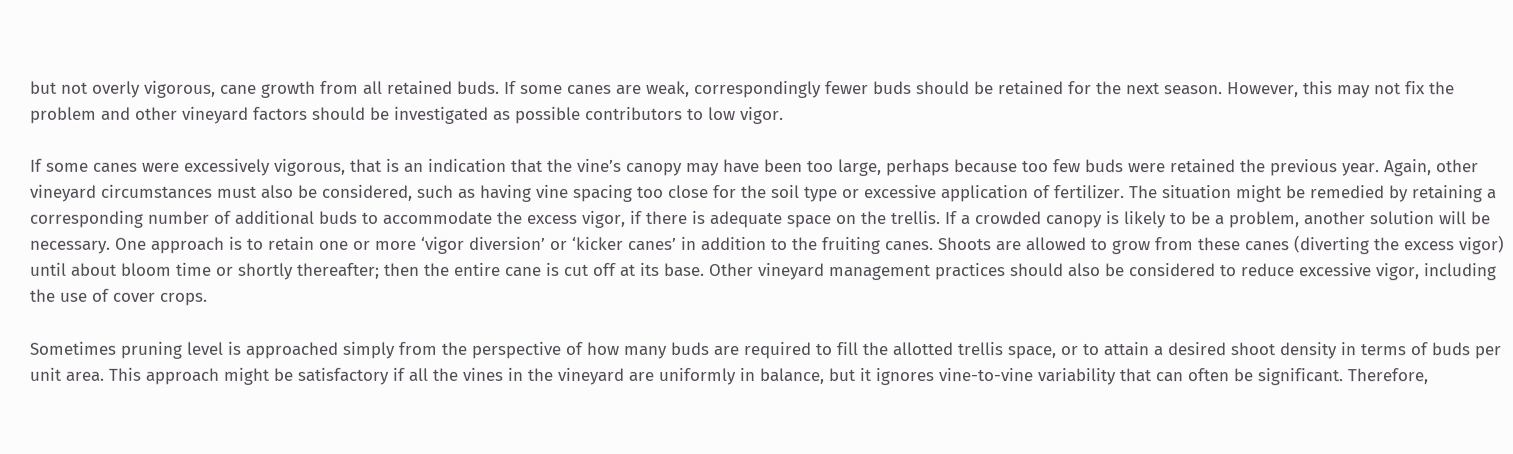but not overly vigorous, cane growth from all retained buds. If some canes are weak, correspondingly fewer buds should be retained for the next season. However, this may not fix the problem and other vineyard factors should be investigated as possible contributors to low vigor.

If some canes were excessively vigorous, that is an indication that the vine’s canopy may have been too large, perhaps because too few buds were retained the previous year. Again, other vineyard circumstances must also be considered, such as having vine spacing too close for the soil type or excessive application of fertilizer. The situation might be remedied by retaining a corresponding number of additional buds to accommodate the excess vigor, if there is adequate space on the trellis. If a crowded canopy is likely to be a problem, another solution will be necessary. One approach is to retain one or more ‘vigor diversion’ or ‘kicker canes’ in addition to the fruiting canes. Shoots are allowed to grow from these canes (diverting the excess vigor) until about bloom time or shortly thereafter; then the entire cane is cut off at its base. Other vineyard management practices should also be considered to reduce excessive vigor, including the use of cover crops.

Sometimes pruning level is approached simply from the perspective of how many buds are required to fill the allotted trellis space, or to attain a desired shoot density in terms of buds per unit area. This approach might be satisfactory if all the vines in the vineyard are uniformly in balance, but it ignores vine-to-vine variability that can often be significant. Therefore,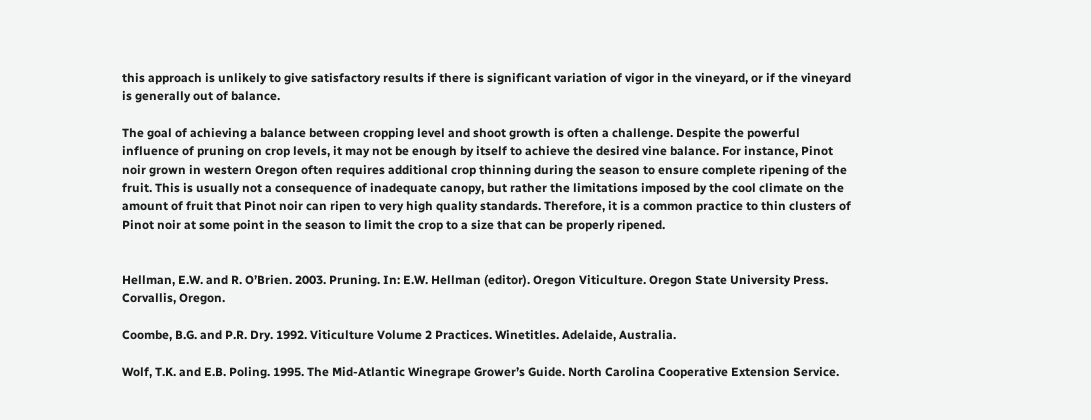this approach is unlikely to give satisfactory results if there is significant variation of vigor in the vineyard, or if the vineyard is generally out of balance.

The goal of achieving a balance between cropping level and shoot growth is often a challenge. Despite the powerful influence of pruning on crop levels, it may not be enough by itself to achieve the desired vine balance. For instance, Pinot noir grown in western Oregon often requires additional crop thinning during the season to ensure complete ripening of the fruit. This is usually not a consequence of inadequate canopy, but rather the limitations imposed by the cool climate on the amount of fruit that Pinot noir can ripen to very high quality standards. Therefore, it is a common practice to thin clusters of Pinot noir at some point in the season to limit the crop to a size that can be properly ripened.


Hellman, E.W. and R. O’Brien. 2003. Pruning. In: E.W. Hellman (editor). Oregon Viticulture. Oregon State University Press. Corvallis, Oregon.

Coombe, B.G. and P.R. Dry. 1992. Viticulture Volume 2 Practices. Winetitles. Adelaide, Australia.

Wolf, T.K. and E.B. Poling. 1995. The Mid-Atlantic Winegrape Grower’s Guide. North Carolina Cooperative Extension Service.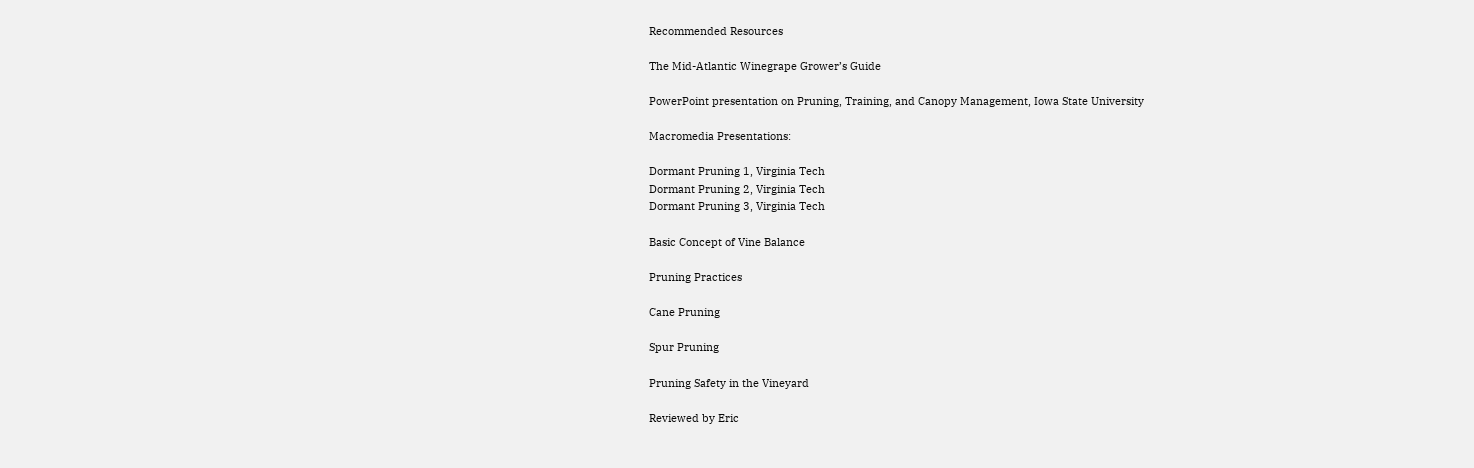Recommended Resources

The Mid-Atlantic Winegrape Grower’s Guide

PowerPoint presentation on Pruning, Training, and Canopy Management, Iowa State University

Macromedia Presentations:

Dormant Pruning 1, Virginia Tech
Dormant Pruning 2, Virginia Tech
Dormant Pruning 3, Virginia Tech

Basic Concept of Vine Balance

Pruning Practices

Cane Pruning

Spur Pruning

Pruning Safety in the Vineyard

Reviewed by Eric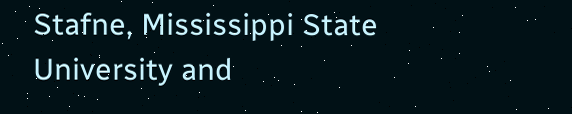Stafne, Mississippi State University and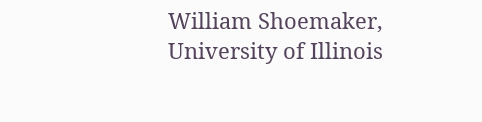William Shoemaker, University of Illinois